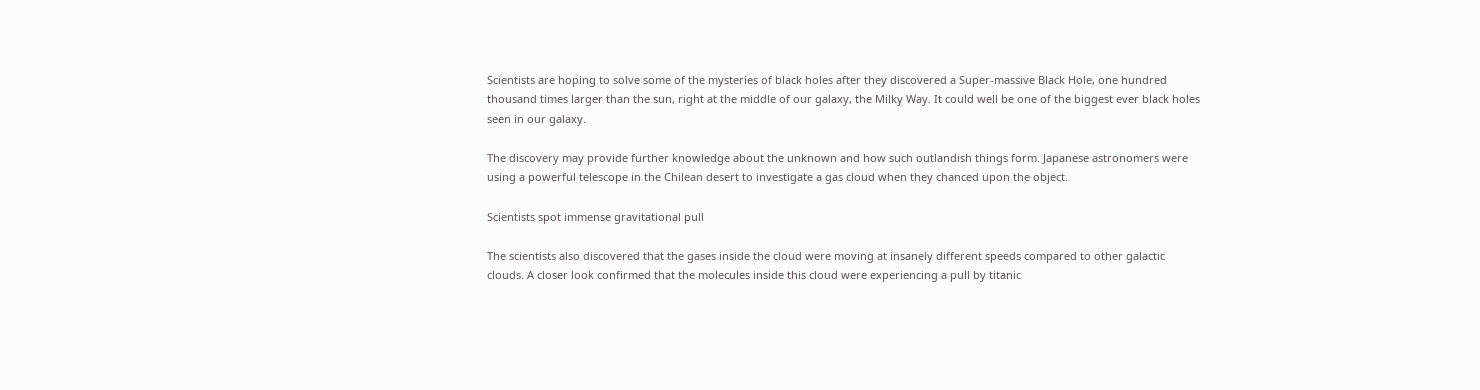Scientists are hoping to solve some of the mysteries of black holes after they discovered a Super-massive Black Hole, one hundred thousand times larger than the sun, right at the middle of our galaxy, the Milky Way. It could well be one of the biggest ever black holes seen in our galaxy.

The discovery may provide further knowledge about the unknown and how such outlandish things form. Japanese astronomers were using a powerful telescope in the Chilean desert to investigate a gas cloud when they chanced upon the object.

Scientists spot immense gravitational pull

The scientists also discovered that the gases inside the cloud were moving at insanely different speeds compared to other galactic clouds. A closer look confirmed that the molecules inside this cloud were experiencing a pull by titanic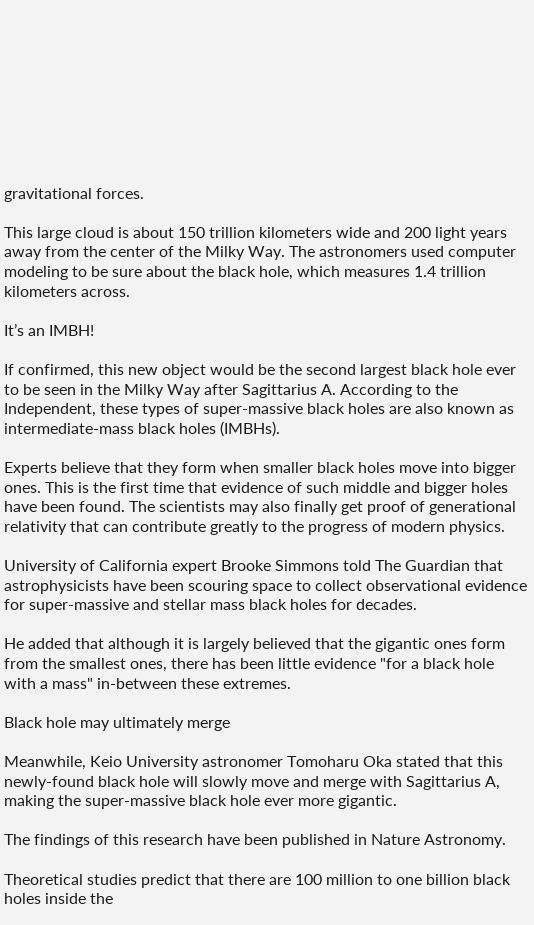gravitational forces.

This large cloud is about 150 trillion kilometers wide and 200 light years away from the center of the Milky Way. The astronomers used computer modeling to be sure about the black hole, which measures 1.4 trillion kilometers across.

It’s an IMBH!

If confirmed, this new object would be the second largest black hole ever to be seen in the Milky Way after Sagittarius A. According to the Independent, these types of super-massive black holes are also known as intermediate-mass black holes (IMBHs).

Experts believe that they form when smaller black holes move into bigger ones. This is the first time that evidence of such middle and bigger holes have been found. The scientists may also finally get proof of generational relativity that can contribute greatly to the progress of modern physics.

University of California expert Brooke Simmons told The Guardian that astrophysicists have been scouring space to collect observational evidence for super-massive and stellar mass black holes for decades.

He added that although it is largely believed that the gigantic ones form from the smallest ones, there has been little evidence "for a black hole with a mass" in-between these extremes.

Black hole may ultimately merge

Meanwhile, Keio University astronomer Tomoharu Oka stated that this newly-found black hole will slowly move and merge with Sagittarius A, making the super-massive black hole ever more gigantic.

The findings of this research have been published in Nature Astronomy.

Theoretical studies predict that there are 100 million to one billion black holes inside the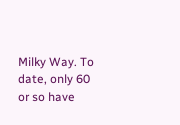Milky Way. To date, only 60 or so have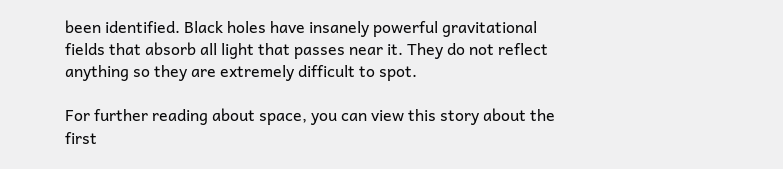been identified. Black holes have insanely powerful gravitational fields that absorb all light that passes near it. They do not reflect anything so they are extremely difficult to spot.

For further reading about space, you can view this story about the first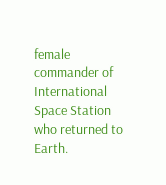female commander of International Space Station who returned to Earth.